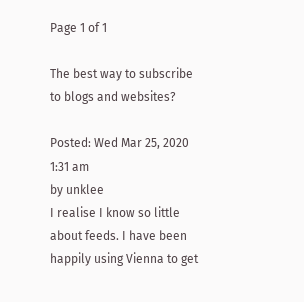Page 1 of 1

The best way to subscribe to blogs and websites?

Posted: Wed Mar 25, 2020 1:31 am
by unklee
I realise I know so little about feeds. I have been happily using Vienna to get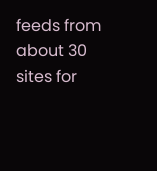feeds from about 30 sites for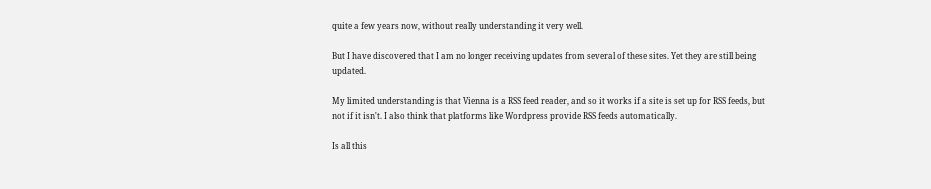quite a few years now, without really understanding it very well.

But I have discovered that I am no longer receiving updates from several of these sites. Yet they are still being updated.

My limited understanding is that Vienna is a RSS feed reader, and so it works if a site is set up for RSS feeds, but not if it isn't. I also think that platforms like Wordpress provide RSS feeds automatically.

Is all this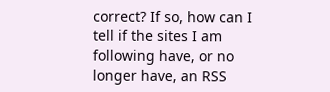correct? If so, how can I tell if the sites I am following have, or no longer have, an RSS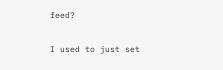feed?

I used to just set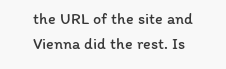the URL of the site and Vienna did the rest. Is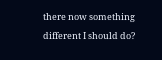there now something different I should do?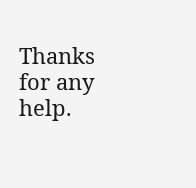Thanks for any help.